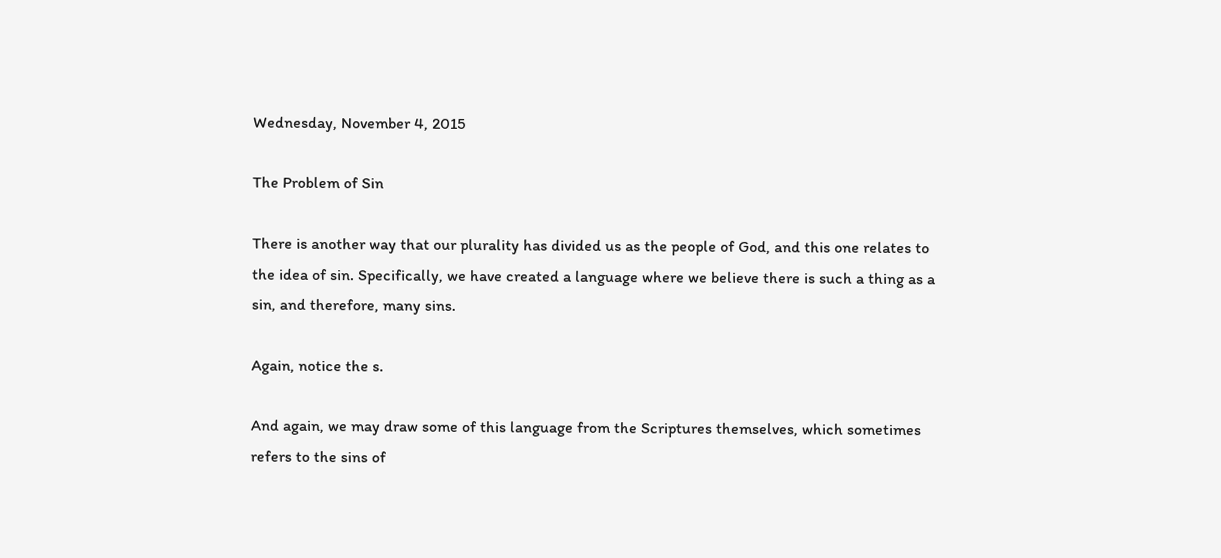Wednesday, November 4, 2015

The Problem of Sin

There is another way that our plurality has divided us as the people of God, and this one relates to the idea of sin. Specifically, we have created a language where we believe there is such a thing as a sin, and therefore, many sins.

Again, notice the s.

And again, we may draw some of this language from the Scriptures themselves, which sometimes refers to the sins of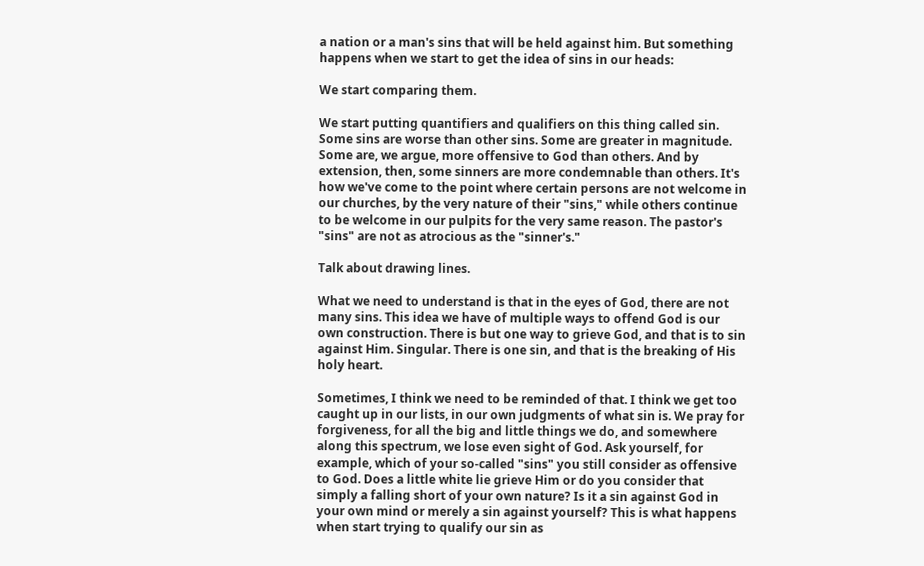a nation or a man's sins that will be held against him. But something happens when we start to get the idea of sins in our heads:

We start comparing them.

We start putting quantifiers and qualifiers on this thing called sin. Some sins are worse than other sins. Some are greater in magnitude. Some are, we argue, more offensive to God than others. And by extension, then, some sinners are more condemnable than others. It's how we've come to the point where certain persons are not welcome in our churches, by the very nature of their "sins," while others continue to be welcome in our pulpits for the very same reason. The pastor's "sins" are not as atrocious as the "sinner's."

Talk about drawing lines.

What we need to understand is that in the eyes of God, there are not many sins. This idea we have of multiple ways to offend God is our own construction. There is but one way to grieve God, and that is to sin against Him. Singular. There is one sin, and that is the breaking of His holy heart.

Sometimes, I think we need to be reminded of that. I think we get too caught up in our lists, in our own judgments of what sin is. We pray for forgiveness, for all the big and little things we do, and somewhere along this spectrum, we lose even sight of God. Ask yourself, for example, which of your so-called "sins" you still consider as offensive to God. Does a little white lie grieve Him or do you consider that simply a falling short of your own nature? Is it a sin against God in your own mind or merely a sin against yourself? This is what happens when start trying to qualify our sin as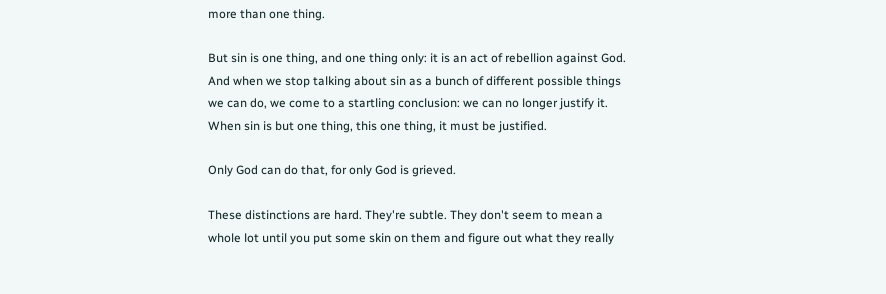more than one thing.

But sin is one thing, and one thing only: it is an act of rebellion against God. And when we stop talking about sin as a bunch of different possible things we can do, we come to a startling conclusion: we can no longer justify it. When sin is but one thing, this one thing, it must be justified.

Only God can do that, for only God is grieved.

These distinctions are hard. They're subtle. They don't seem to mean a whole lot until you put some skin on them and figure out what they really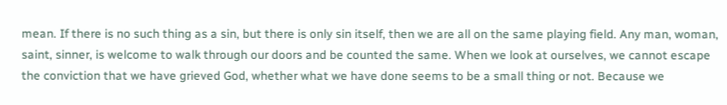mean. If there is no such thing as a sin, but there is only sin itself, then we are all on the same playing field. Any man, woman, saint, sinner, is welcome to walk through our doors and be counted the same. When we look at ourselves, we cannot escape the conviction that we have grieved God, whether what we have done seems to be a small thing or not. Because we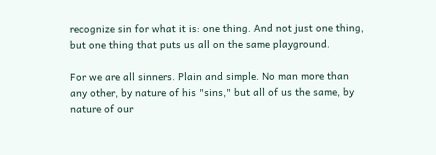recognize sin for what it is: one thing. And not just one thing, but one thing that puts us all on the same playground.

For we are all sinners. Plain and simple. No man more than any other, by nature of his "sins," but all of us the same, by nature of our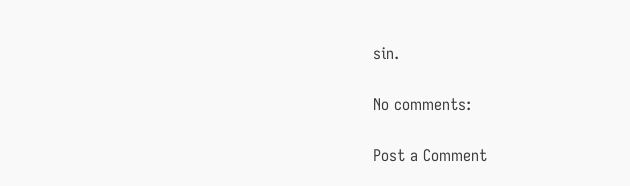sin.

No comments:

Post a Comment